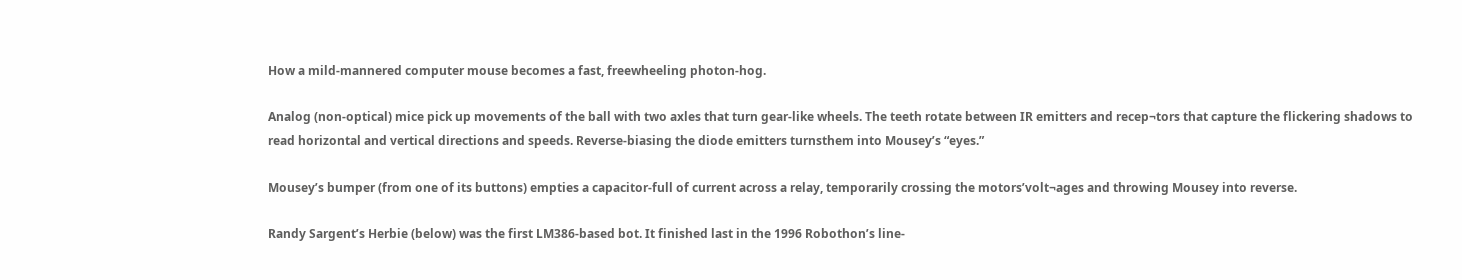How a mild-mannered computer mouse becomes a fast, freewheeling photon-hog.

Analog (non-optical) mice pick up movements of the ball with two axles that turn gear-like wheels. The teeth rotate between IR emitters and recep¬tors that capture the flickering shadows to read horizontal and vertical directions and speeds. Reverse-biasing the diode emitters turnsthem into Mousey’s “eyes.”

Mousey’s bumper (from one of its buttons) empties a capacitor-full of current across a relay, temporarily crossing the motors’volt¬ages and throwing Mousey into reverse.

Randy Sargent’s Herbie (below) was the first LM386-based bot. It finished last in the 1996 Robothon’s line-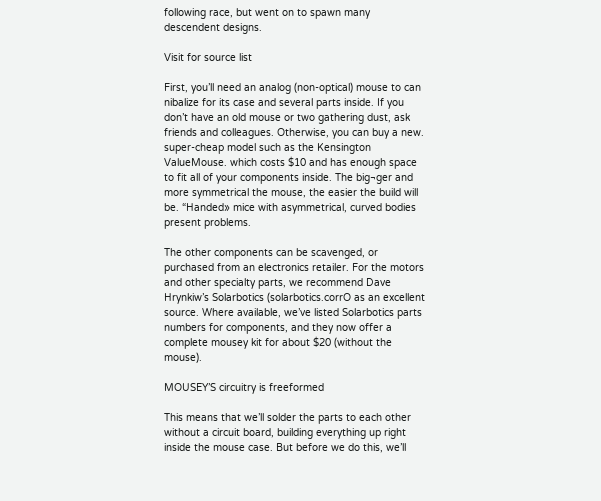following race, but went on to spawn many descendent designs.

Visit for source list

First, you’ll need an analog (non-optical) mouse to can nibalize for its case and several parts inside. If you don’t have an old mouse or two gathering dust, ask friends and colleagues. Otherwise, you can buy a new. super-cheap model such as the Kensington ValueMouse. which costs $10 and has enough space to fit all of your components inside. The big¬ger and more symmetrical the mouse, the easier the build will be. “Handed» mice with asymmetrical, curved bodies present problems.

The other components can be scavenged, or purchased from an electronics retailer. For the motors and other specialty parts, we recommend Dave Hrynkiw’s Solarbotics (solarbotics.corrO as an excellent source. Where available, we’ve listed Solarbotics parts numbers for components, and they now offer a complete mousey kit for about $20 (without the mouse).

MOUSEY’S circuitry is freeformed

This means that we’ll solder the parts to each other without a circuit board, building everything up right inside the mouse case. But before we do this, we’ll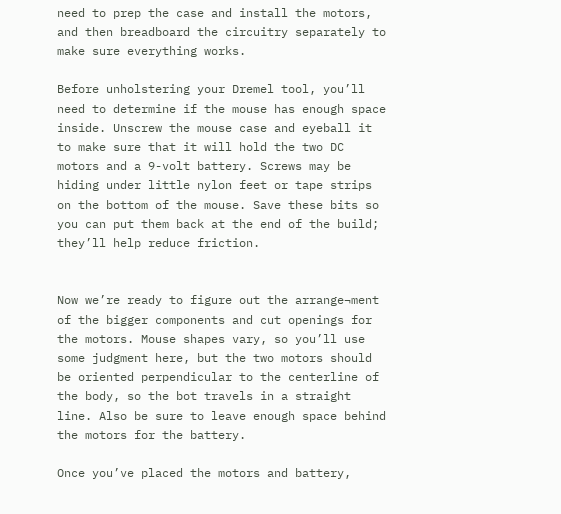need to prep the case and install the motors, and then breadboard the circuitry separately to make sure everything works.

Before unholstering your Dremel tool, you’ll need to determine if the mouse has enough space inside. Unscrew the mouse case and eyeball it to make sure that it will hold the two DC motors and a 9-volt battery. Screws may be hiding under little nylon feet or tape strips on the bottom of the mouse. Save these bits so you can put them back at the end of the build; they’ll help reduce friction.


Now we’re ready to figure out the arrange¬ment of the bigger components and cut openings for the motors. Mouse shapes vary, so you’ll use some judgment here, but the two motors should be oriented perpendicular to the centerline of the body, so the bot travels in a straight line. Also be sure to leave enough space behind the motors for the battery.

Once you’ve placed the motors and battery,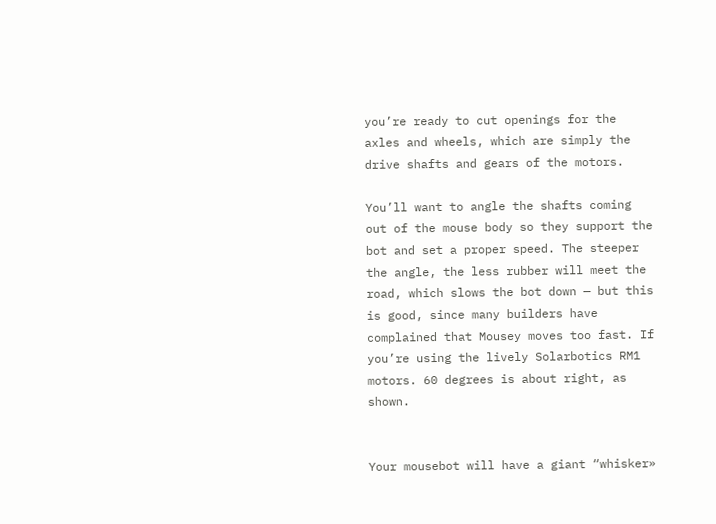you’re ready to cut openings for the axles and wheels, which are simply the drive shafts and gears of the motors.

You’ll want to angle the shafts coming out of the mouse body so they support the bot and set a proper speed. The steeper the angle, the less rubber will meet the road, which slows the bot down — but this is good, since many builders have complained that Mousey moves too fast. If you’re using the lively Solarbotics RM1 motors. 60 degrees is about right, as shown.


Your mousebot will have a giant “whisker»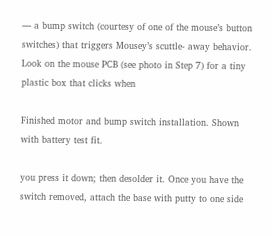— a bump switch (courtesy of one of the mouse’s button switches) that triggers Mousey’s scuttle- away behavior. Look on the mouse PCB (see photo in Step 7) for a tiny plastic box that clicks when

Finished motor and bump switch installation. Shown with battery test fit.

you press it down; then desolder it. Once you have the switch removed, attach the base with putty to one side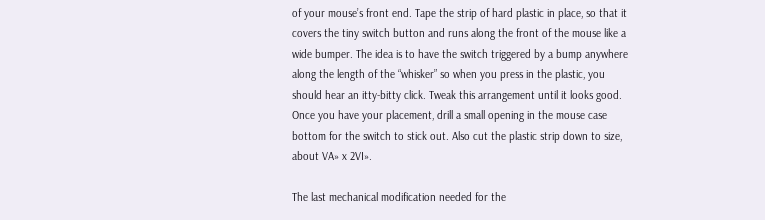of your mouse’s front end. Tape the strip of hard plastic in place, so that it covers the tiny switch button and runs along the front of the mouse like a wide bumper. The idea is to have the switch triggered by a bump anywhere along the length of the “whisker” so when you press in the plastic, you should hear an itty-bitty click. Tweak this arrangement until it looks good. Once you have your placement, drill a small opening in the mouse case bottom for the switch to stick out. Also cut the plastic strip down to size, about VA» x 2VI».

The last mechanical modification needed for the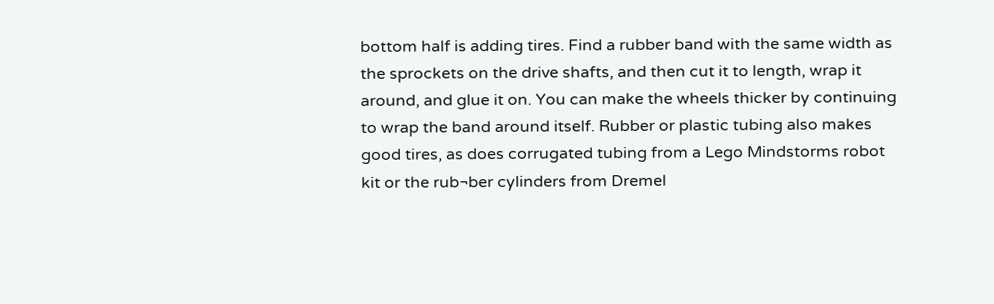bottom half is adding tires. Find a rubber band with the same width as the sprockets on the drive shafts, and then cut it to length, wrap it around, and glue it on. You can make the wheels thicker by continuing to wrap the band around itself. Rubber or plastic tubing also makes good tires, as does corrugated tubing from a Lego Mindstorms robot kit or the rub¬ber cylinders from Dremel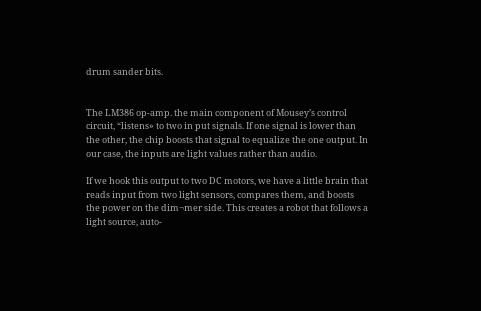drum sander bits.


The LM386 op-amp. the main component of Mousey’s control circuit, “listens» to two in put signals. If one signal is lower than the other, the chip boosts that signal to equalize the one output. In our case, the inputs are light values rather than audio.

If we hook this output to two DC motors, we have a little brain that reads input from two light sensors, compares them, and boosts the power on the dim¬mer side. This creates a robot that follows a light source, auto-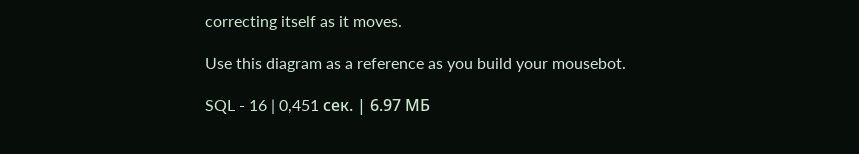correcting itself as it moves.

Use this diagram as a reference as you build your mousebot.

SQL - 16 | 0,451 сек. | 6.97 МБ